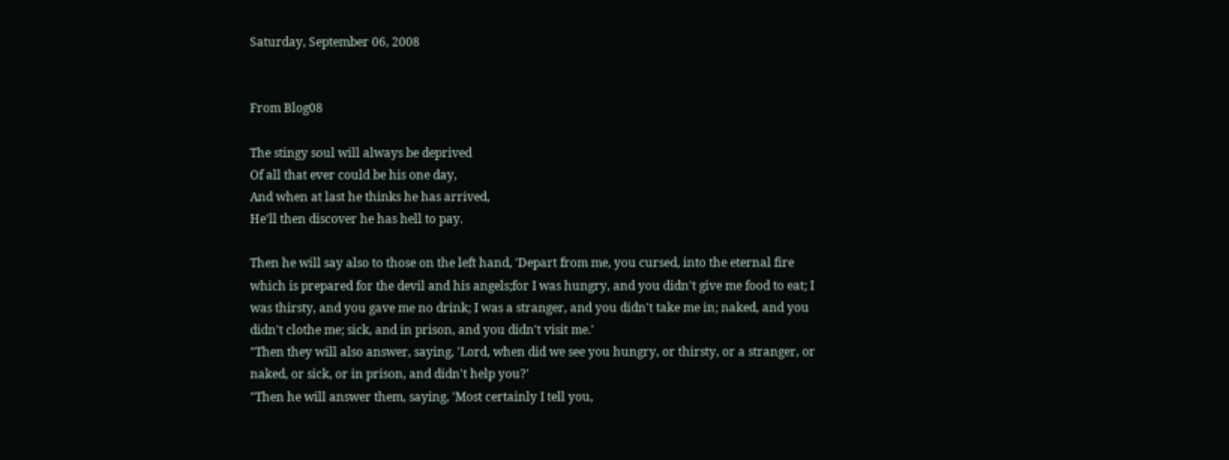Saturday, September 06, 2008


From Blog08

The stingy soul will always be deprived
Of all that ever could be his one day,
And when at last he thinks he has arrived,
He'll then discover he has hell to pay.

Then he will say also to those on the left hand, 'Depart from me, you cursed, into the eternal fire which is prepared for the devil and his angels;for I was hungry, and you didn't give me food to eat; I was thirsty, and you gave me no drink; I was a stranger, and you didn't take me in; naked, and you didn't clothe me; sick, and in prison, and you didn't visit me.'
"Then they will also answer, saying, 'Lord, when did we see you hungry, or thirsty, or a stranger, or naked, or sick, or in prison, and didn't help you?'
"Then he will answer them, saying, 'Most certainly I tell you,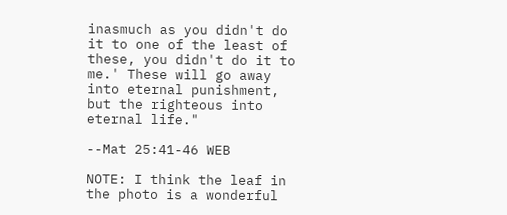inasmuch as you didn't do it to one of the least of these, you didn't do it to me.' These will go away into eternal punishment, but the righteous into eternal life."

--Mat 25:41-46 WEB

NOTE: I think the leaf in the photo is a wonderful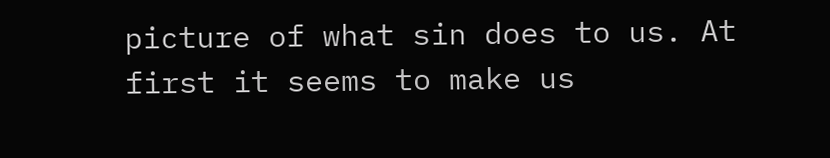picture of what sin does to us. At first it seems to make us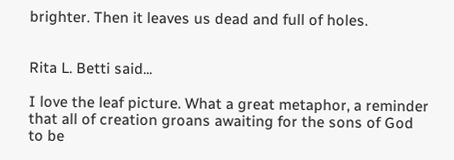brighter. Then it leaves us dead and full of holes.


Rita L. Betti said...

I love the leaf picture. What a great metaphor, a reminder that all of creation groans awaiting for the sons of God to be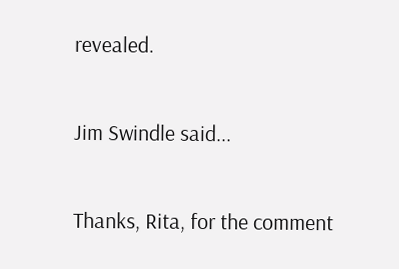revealed.

Jim Swindle said...

Thanks, Rita, for the comment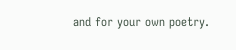and for your own poetry.